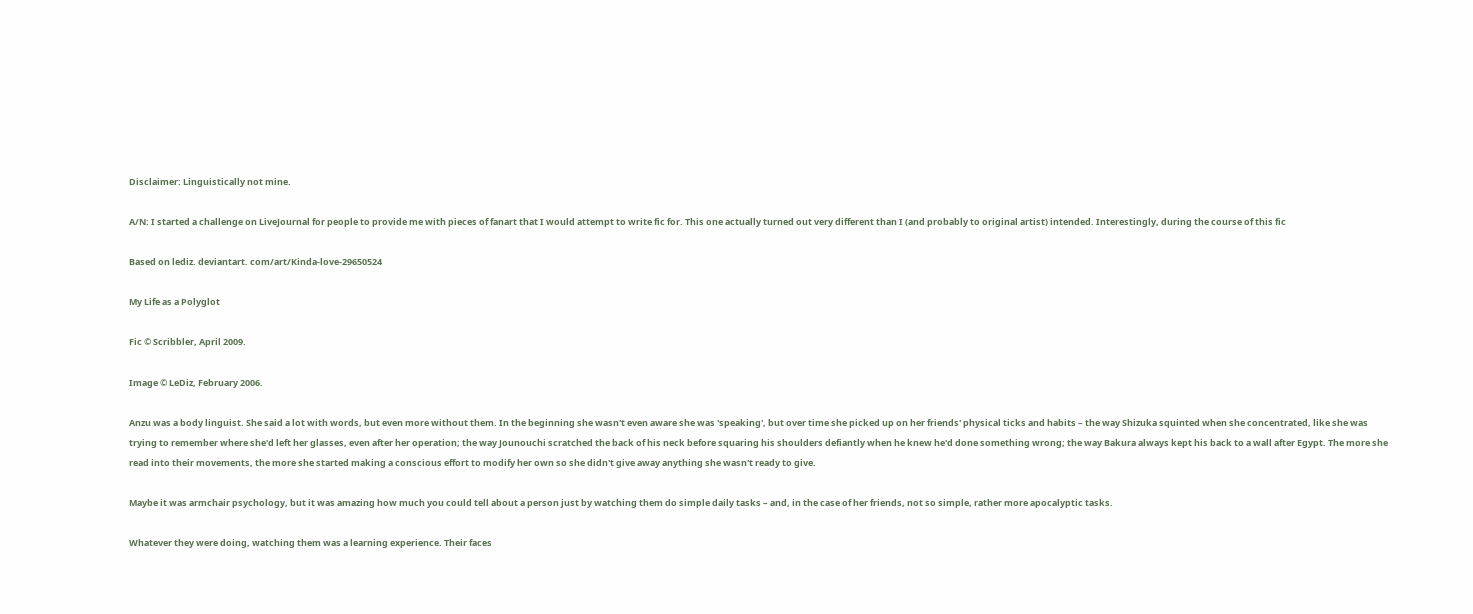Disclaimer: Linguistically not mine.

A/N: I started a challenge on LiveJournal for people to provide me with pieces of fanart that I would attempt to write fic for. This one actually turned out very different than I (and probably to original artist) intended. Interestingly, during the course of this fic

Based on lediz. deviantart. com/art/Kinda-love-29650524

My Life as a Polyglot

Fic © Scribbler, April 2009.

Image © LeDiz, February 2006.

Anzu was a body linguist. She said a lot with words, but even more without them. In the beginning she wasn't even aware she was 'speaking', but over time she picked up on her friends' physical ticks and habits – the way Shizuka squinted when she concentrated, like she was trying to remember where she'd left her glasses, even after her operation; the way Jounouchi scratched the back of his neck before squaring his shoulders defiantly when he knew he'd done something wrong; the way Bakura always kept his back to a wall after Egypt. The more she read into their movements, the more she started making a conscious effort to modify her own so she didn't give away anything she wasn't ready to give.

Maybe it was armchair psychology, but it was amazing how much you could tell about a person just by watching them do simple daily tasks – and, in the case of her friends, not so simple, rather more apocalyptic tasks.

Whatever they were doing, watching them was a learning experience. Their faces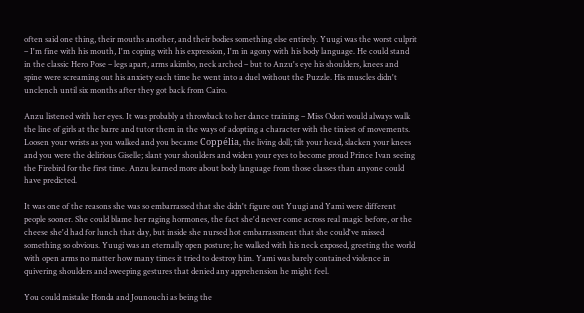often said one thing, their mouths another, and their bodies something else entirely. Yuugi was the worst culprit – I'm fine with his mouth, I'm coping with his expression, I'm in agony with his body language. He could stand in the classic Hero Pose – legs apart, arms akimbo, neck arched – but to Anzu's eye his shoulders, knees and spine were screaming out his anxiety each time he went into a duel without the Puzzle. His muscles didn't unclench until six months after they got back from Cairo.

Anzu listened with her eyes. It was probably a throwback to her dance training – Miss Odori would always walk the line of girls at the barre and tutor them in the ways of adopting a character with the tiniest of movements. Loosen your wrists as you walked and you became Coppélia, the living doll; tilt your head, slacken your knees and you were the delirious Giselle; slant your shoulders and widen your eyes to become proud Prince Ivan seeing the Firebird for the first time. Anzu learned more about body language from those classes than anyone could have predicted.

It was one of the reasons she was so embarrassed that she didn't figure out Yuugi and Yami were different people sooner. She could blame her raging hormones, the fact she'd never come across real magic before, or the cheese she'd had for lunch that day, but inside she nursed hot embarrassment that she could've missed something so obvious. Yuugi was an eternally open posture; he walked with his neck exposed, greeting the world with open arms no matter how many times it tried to destroy him. Yami was barely contained violence in quivering shoulders and sweeping gestures that denied any apprehension he might feel.

You could mistake Honda and Jounouchi as being the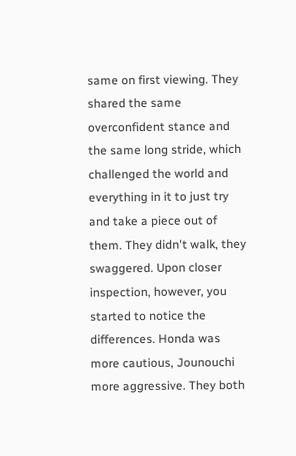same on first viewing. They shared the same overconfident stance and the same long stride, which challenged the world and everything in it to just try and take a piece out of them. They didn't walk, they swaggered. Upon closer inspection, however, you started to notice the differences. Honda was more cautious, Jounouchi more aggressive. They both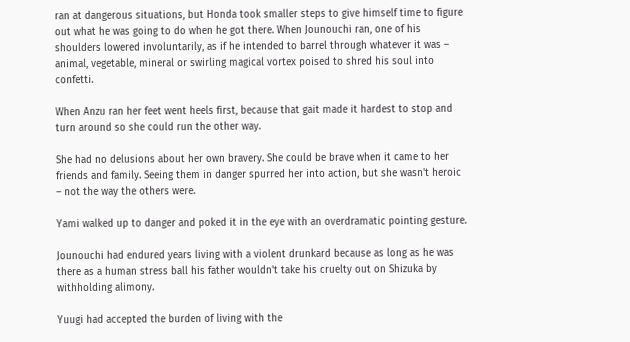ran at dangerous situations, but Honda took smaller steps to give himself time to figure out what he was going to do when he got there. When Jounouchi ran, one of his shoulders lowered involuntarily, as if he intended to barrel through whatever it was – animal, vegetable, mineral or swirling magical vortex poised to shred his soul into confetti.

When Anzu ran her feet went heels first, because that gait made it hardest to stop and turn around so she could run the other way.

She had no delusions about her own bravery. She could be brave when it came to her friends and family. Seeing them in danger spurred her into action, but she wasn't heroic – not the way the others were.

Yami walked up to danger and poked it in the eye with an overdramatic pointing gesture.

Jounouchi had endured years living with a violent drunkard because as long as he was there as a human stress ball his father wouldn't take his cruelty out on Shizuka by withholding alimony.

Yuugi had accepted the burden of living with the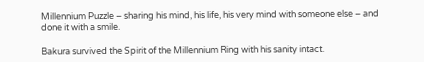Millennium Puzzle – sharing his mind, his life, his very mind with someone else – and done it with a smile.

Bakura survived the Spirit of the Millennium Ring with his sanity intact.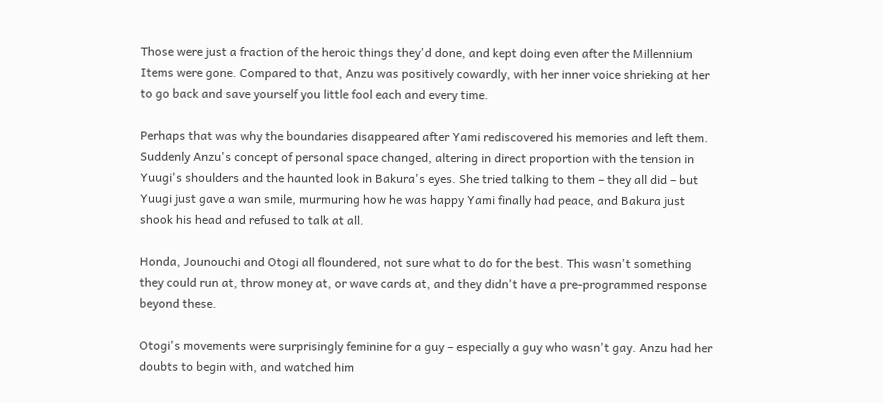Those were just a fraction of the heroic things they'd done, and kept doing even after the Millennium Items were gone. Compared to that, Anzu was positively cowardly, with her inner voice shrieking at her to go back and save yourself you little fool each and every time.

Perhaps that was why the boundaries disappeared after Yami rediscovered his memories and left them. Suddenly Anzu's concept of personal space changed, altering in direct proportion with the tension in Yuugi's shoulders and the haunted look in Bakura's eyes. She tried talking to them – they all did – but Yuugi just gave a wan smile, murmuring how he was happy Yami finally had peace, and Bakura just shook his head and refused to talk at all.

Honda, Jounouchi and Otogi all floundered, not sure what to do for the best. This wasn't something they could run at, throw money at, or wave cards at, and they didn't have a pre-programmed response beyond these.

Otogi's movements were surprisingly feminine for a guy – especially a guy who wasn't gay. Anzu had her doubts to begin with, and watched him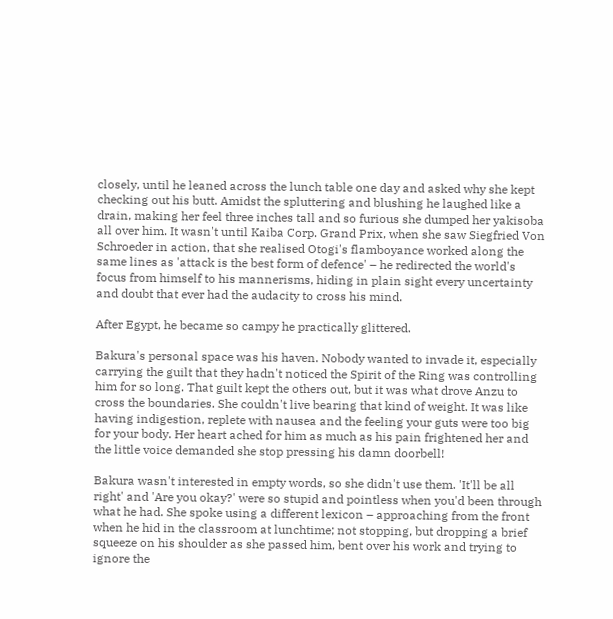closely, until he leaned across the lunch table one day and asked why she kept checking out his butt. Amidst the spluttering and blushing he laughed like a drain, making her feel three inches tall and so furious she dumped her yakisoba all over him. It wasn't until Kaiba Corp. Grand Prix, when she saw Siegfried Von Schroeder in action, that she realised Otogi's flamboyance worked along the same lines as 'attack is the best form of defence' – he redirected the world's focus from himself to his mannerisms, hiding in plain sight every uncertainty and doubt that ever had the audacity to cross his mind.

After Egypt, he became so campy he practically glittered.

Bakura's personal space was his haven. Nobody wanted to invade it, especially carrying the guilt that they hadn't noticed the Spirit of the Ring was controlling him for so long. That guilt kept the others out, but it was what drove Anzu to cross the boundaries. She couldn't live bearing that kind of weight. It was like having indigestion, replete with nausea and the feeling your guts were too big for your body. Her heart ached for him as much as his pain frightened her and the little voice demanded she stop pressing his damn doorbell!

Bakura wasn't interested in empty words, so she didn't use them. 'It'll be all right' and 'Are you okay?' were so stupid and pointless when you'd been through what he had. She spoke using a different lexicon – approaching from the front when he hid in the classroom at lunchtime; not stopping, but dropping a brief squeeze on his shoulder as she passed him, bent over his work and trying to ignore the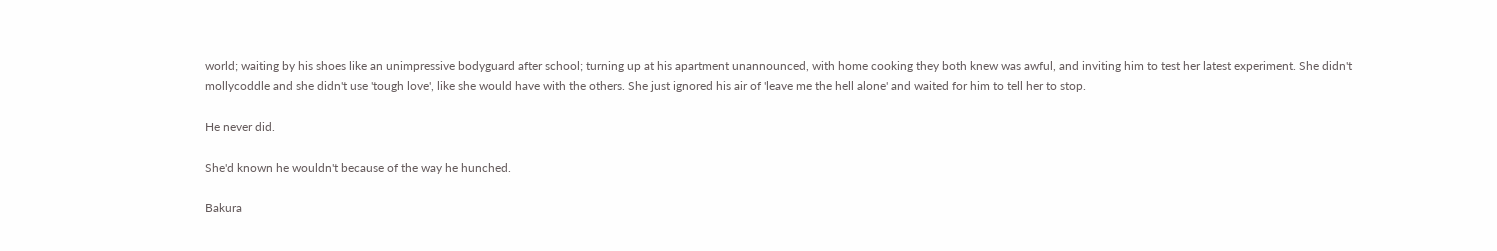world; waiting by his shoes like an unimpressive bodyguard after school; turning up at his apartment unannounced, with home cooking they both knew was awful, and inviting him to test her latest experiment. She didn't mollycoddle and she didn't use 'tough love', like she would have with the others. She just ignored his air of 'leave me the hell alone' and waited for him to tell her to stop.

He never did.

She'd known he wouldn't because of the way he hunched.

Bakura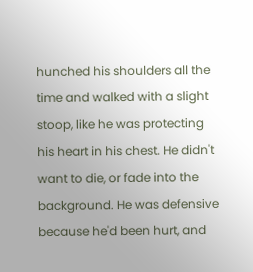hunched his shoulders all the time and walked with a slight stoop, like he was protecting his heart in his chest. He didn't want to die, or fade into the background. He was defensive because he'd been hurt, and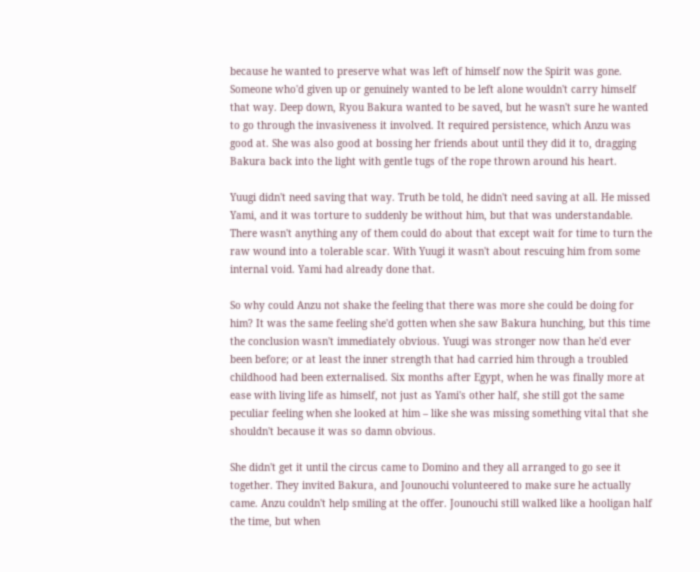because he wanted to preserve what was left of himself now the Spirit was gone. Someone who'd given up or genuinely wanted to be left alone wouldn't carry himself that way. Deep down, Ryou Bakura wanted to be saved, but he wasn't sure he wanted to go through the invasiveness it involved. It required persistence, which Anzu was good at. She was also good at bossing her friends about until they did it to, dragging Bakura back into the light with gentle tugs of the rope thrown around his heart.

Yuugi didn't need saving that way. Truth be told, he didn't need saving at all. He missed Yami, and it was torture to suddenly be without him, but that was understandable. There wasn't anything any of them could do about that except wait for time to turn the raw wound into a tolerable scar. With Yuugi it wasn't about rescuing him from some internal void. Yami had already done that.

So why could Anzu not shake the feeling that there was more she could be doing for him? It was the same feeling she'd gotten when she saw Bakura hunching, but this time the conclusion wasn't immediately obvious. Yuugi was stronger now than he'd ever been before; or at least the inner strength that had carried him through a troubled childhood had been externalised. Six months after Egypt, when he was finally more at ease with living life as himself, not just as Yami's other half, she still got the same peculiar feeling when she looked at him – like she was missing something vital that she shouldn't because it was so damn obvious.

She didn't get it until the circus came to Domino and they all arranged to go see it together. They invited Bakura, and Jounouchi volunteered to make sure he actually came. Anzu couldn't help smiling at the offer. Jounouchi still walked like a hooligan half the time, but when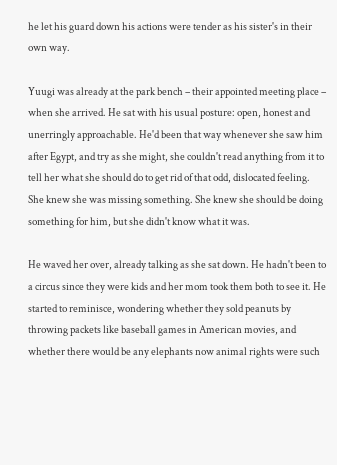he let his guard down his actions were tender as his sister's in their own way.

Yuugi was already at the park bench – their appointed meeting place – when she arrived. He sat with his usual posture: open, honest and unerringly approachable. He'd been that way whenever she saw him after Egypt, and try as she might, she couldn't read anything from it to tell her what she should do to get rid of that odd, dislocated feeling. She knew she was missing something. She knew she should be doing something for him, but she didn't know what it was.

He waved her over, already talking as she sat down. He hadn't been to a circus since they were kids and her mom took them both to see it. He started to reminisce, wondering whether they sold peanuts by throwing packets like baseball games in American movies, and whether there would be any elephants now animal rights were such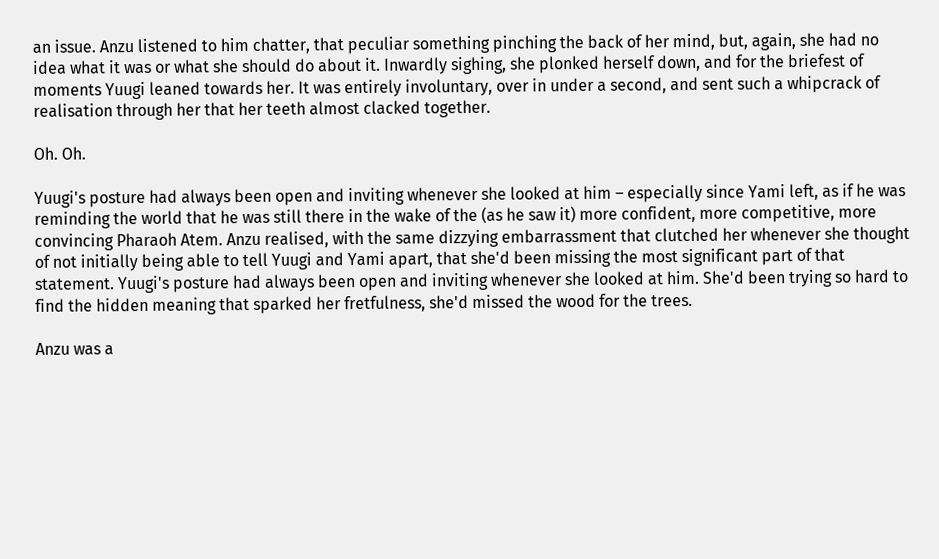an issue. Anzu listened to him chatter, that peculiar something pinching the back of her mind, but, again, she had no idea what it was or what she should do about it. Inwardly sighing, she plonked herself down, and for the briefest of moments Yuugi leaned towards her. It was entirely involuntary, over in under a second, and sent such a whipcrack of realisation through her that her teeth almost clacked together.

Oh. Oh.

Yuugi's posture had always been open and inviting whenever she looked at him – especially since Yami left, as if he was reminding the world that he was still there in the wake of the (as he saw it) more confident, more competitive, more convincing Pharaoh Atem. Anzu realised, with the same dizzying embarrassment that clutched her whenever she thought of not initially being able to tell Yuugi and Yami apart, that she'd been missing the most significant part of that statement. Yuugi's posture had always been open and inviting whenever she looked at him. She'd been trying so hard to find the hidden meaning that sparked her fretfulness, she'd missed the wood for the trees.

Anzu was a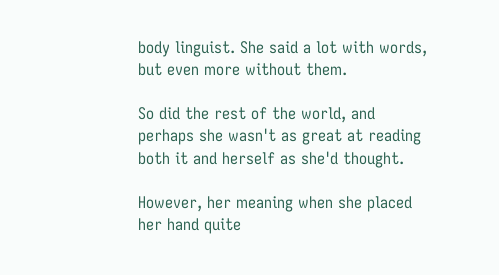body linguist. She said a lot with words, but even more without them.

So did the rest of the world, and perhaps she wasn't as great at reading both it and herself as she'd thought.

However, her meaning when she placed her hand quite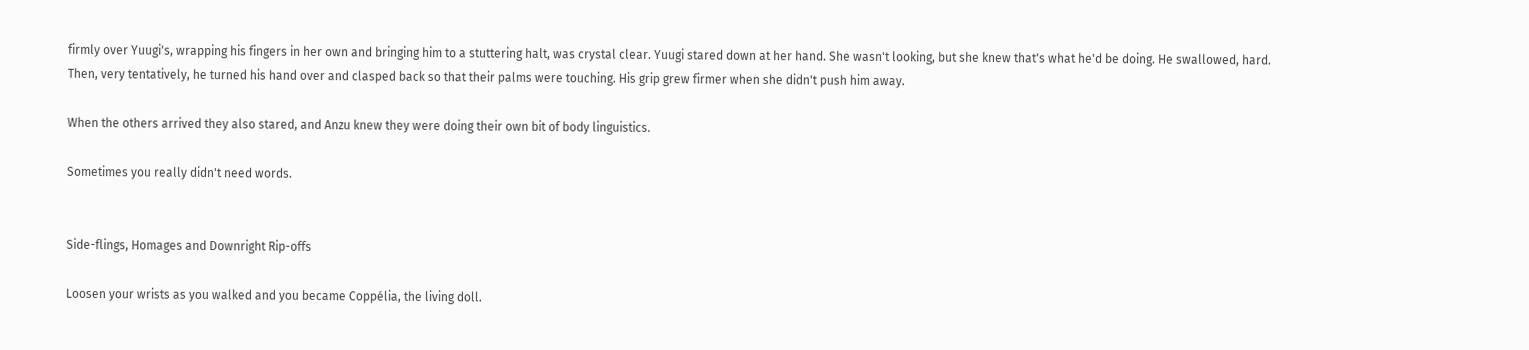firmly over Yuugi's, wrapping his fingers in her own and bringing him to a stuttering halt, was crystal clear. Yuugi stared down at her hand. She wasn't looking, but she knew that's what he'd be doing. He swallowed, hard. Then, very tentatively, he turned his hand over and clasped back so that their palms were touching. His grip grew firmer when she didn't push him away.

When the others arrived they also stared, and Anzu knew they were doing their own bit of body linguistics.

Sometimes you really didn't need words.


Side-flings, Homages and Downright Rip-offs

Loosen your wrists as you walked and you became Coppélia, the living doll.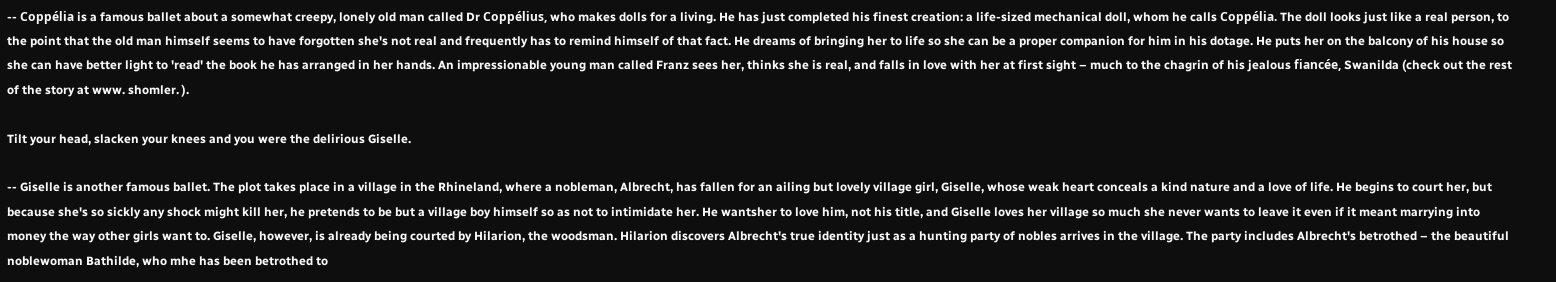-- Coppélia is a famous ballet about a somewhat creepy, lonely old man called Dr Coppélius, who makes dolls for a living. He has just completed his finest creation: a life-sized mechanical doll, whom he calls Coppélia. The doll looks just like a real person, to the point that the old man himself seems to have forgotten she's not real and frequently has to remind himself of that fact. He dreams of bringing her to life so she can be a proper companion for him in his dotage. He puts her on the balcony of his house so she can have better light to 'read' the book he has arranged in her hands. An impressionable young man called Franz sees her, thinks she is real, and falls in love with her at first sight – much to the chagrin of his jealous fiancée, Swanilda (check out the rest of the story at www. shomler. ).

Tilt your head, slacken your knees and you were the delirious Giselle.

-- Giselle is another famous ballet. The plot takes place in a village in the Rhineland, where a nobleman, Albrecht, has fallen for an ailing but lovely village girl, Giselle, whose weak heart conceals a kind nature and a love of life. He begins to court her, but because she's so sickly any shock might kill her, he pretends to be but a village boy himself so as not to intimidate her. He wantsher to love him, not his title, and Giselle loves her village so much she never wants to leave it even if it meant marrying into money the way other girls want to. Giselle, however, is already being courted by Hilarion, the woodsman. Hilarion discovers Albrecht's true identity just as a hunting party of nobles arrives in the village. The party includes Albrecht's betrothed – the beautiful noblewoman Bathilde, who mhe has been betrothed to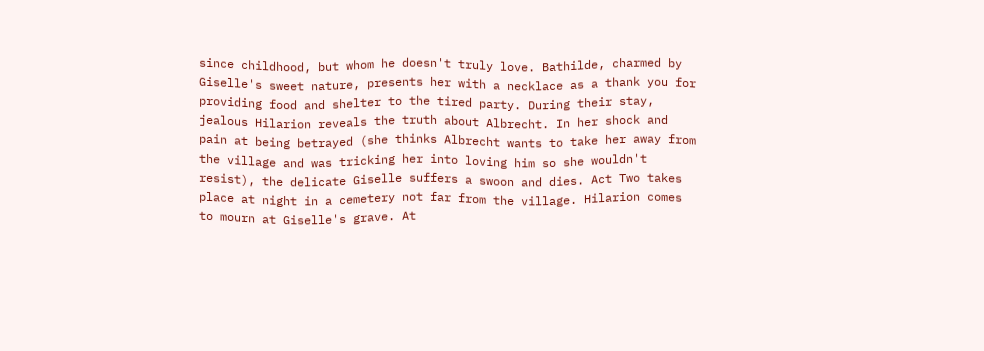since childhood, but whom he doesn't truly love. Bathilde, charmed by Giselle's sweet nature, presents her with a necklace as a thank you for providing food and shelter to the tired party. During their stay, jealous Hilarion reveals the truth about Albrecht. In her shock and pain at being betrayed (she thinks Albrecht wants to take her away from the village and was tricking her into loving him so she wouldn't resist), the delicate Giselle suffers a swoon and dies. Act Two takes place at night in a cemetery not far from the village. Hilarion comes to mourn at Giselle's grave. At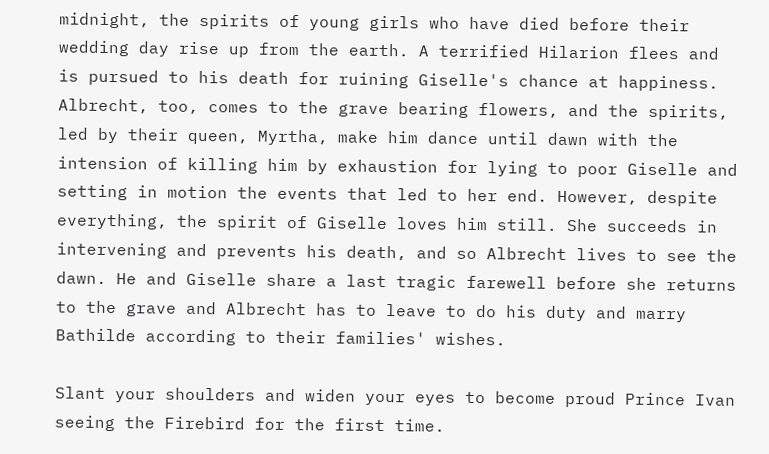midnight, the spirits of young girls who have died before their wedding day rise up from the earth. A terrified Hilarion flees and is pursued to his death for ruining Giselle's chance at happiness. Albrecht, too, comes to the grave bearing flowers, and the spirits, led by their queen, Myrtha, make him dance until dawn with the intension of killing him by exhaustion for lying to poor Giselle and setting in motion the events that led to her end. However, despite everything, the spirit of Giselle loves him still. She succeeds in intervening and prevents his death, and so Albrecht lives to see the dawn. He and Giselle share a last tragic farewell before she returns to the grave and Albrecht has to leave to do his duty and marry Bathilde according to their families' wishes.

Slant your shoulders and widen your eyes to become proud Prince Ivan seeing the Firebird for the first time.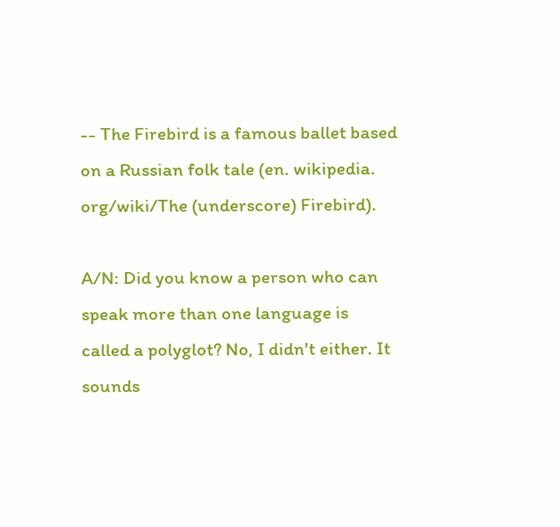-- The Firebird is a famous ballet based on a Russian folk tale (en. wikipedia. org/wiki/The (underscore) Firebird).

A/N: Did you know a person who can speak more than one language is called a polyglot? No, I didn't either. It sounds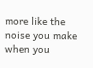more like the noise you make when you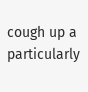cough up a particularly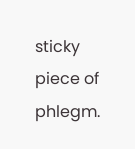sticky piece of phlegm.